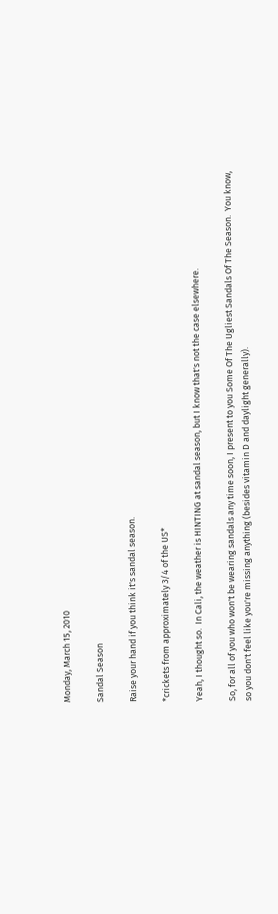Monday, March 15, 2010

Sandal Season

Raise your hand if you think it's sandal season.

*crickets from approximately 3/4 of the US*

Yeah, I thought so.  In Cali, the weather is HINTING at sandal season, but I know that's not the case elsewhere.

So, for all of you who won't be wearing sandals any time soon, I present to you Some Of The Ugliest Sandals Of The Season.  You know, so you don't feel like you're missing anything (besides vitamin D and daylight generally).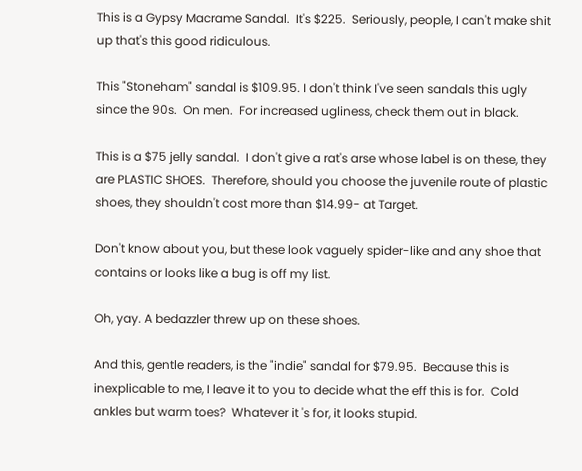This is a Gypsy Macrame Sandal.  It's $225.  Seriously, people, I can't make shit up that's this good ridiculous.

This "Stoneham" sandal is $109.95. I don't think I've seen sandals this ugly since the 90s.  On men.  For increased ugliness, check them out in black.

This is a $75 jelly sandal.  I don't give a rat's arse whose label is on these, they are PLASTIC SHOES.  Therefore, should you choose the juvenile route of plastic shoes, they shouldn't cost more than $14.99- at Target.

Don't know about you, but these look vaguely spider-like and any shoe that contains or looks like a bug is off my list.

Oh, yay. A bedazzler threw up on these shoes.

And this, gentle readers, is the "indie" sandal for $79.95.  Because this is inexplicable to me, I leave it to you to decide what the eff this is for.  Cold ankles but warm toes?  Whatever it 's for, it looks stupid.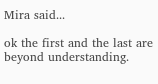Mira said...

ok the first and the last are beyond understanding.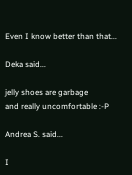Even I know better than that...

Deka said...

jelly shoes are garbage
and really uncomfortable :-P

Andrea S. said...

I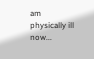am physically ill now...